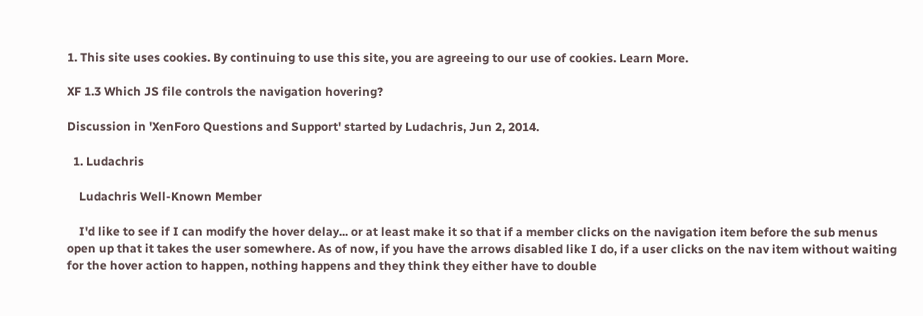1. This site uses cookies. By continuing to use this site, you are agreeing to our use of cookies. Learn More.

XF 1.3 Which JS file controls the navigation hovering?

Discussion in 'XenForo Questions and Support' started by Ludachris, Jun 2, 2014.

  1. Ludachris

    Ludachris Well-Known Member

    I'd like to see if I can modify the hover delay... or at least make it so that if a member clicks on the navigation item before the sub menus open up that it takes the user somewhere. As of now, if you have the arrows disabled like I do, if a user clicks on the nav item without waiting for the hover action to happen, nothing happens and they think they either have to double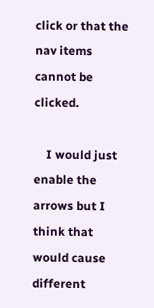click or that the nav items cannot be clicked.

    I would just enable the arrows but I think that would cause different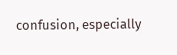confusion, especially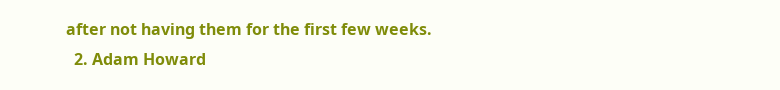after not having them for the first few weeks.
  2. Adam Howard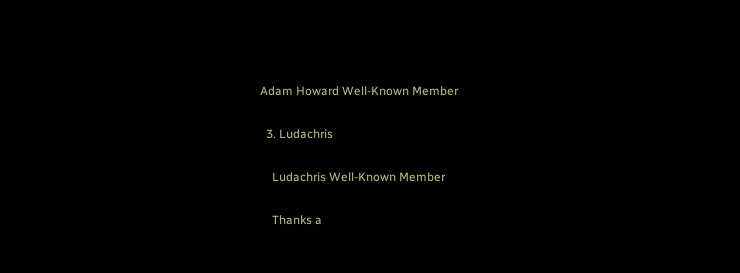Adam Howard Well-Known Member

  3. Ludachris

    Ludachris Well-Known Member

    Thanks a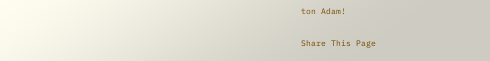ton Adam!

Share This Page